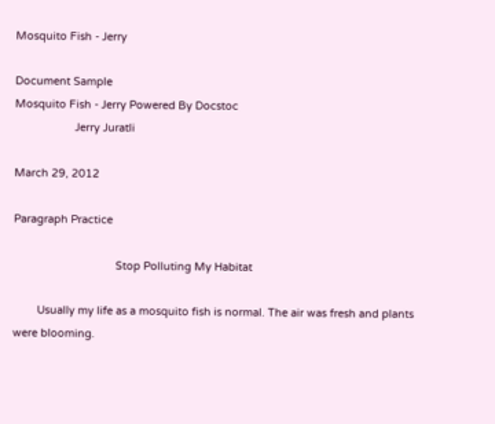Mosquito Fish - Jerry

Document Sample
Mosquito Fish - Jerry Powered By Docstoc
                    Jerry Juratli

March 29, 2012

Paragraph Practice

                                  Stop Polluting My Habitat

        Usually my life as a mosquito fish is normal. The air was fresh and plants were blooming.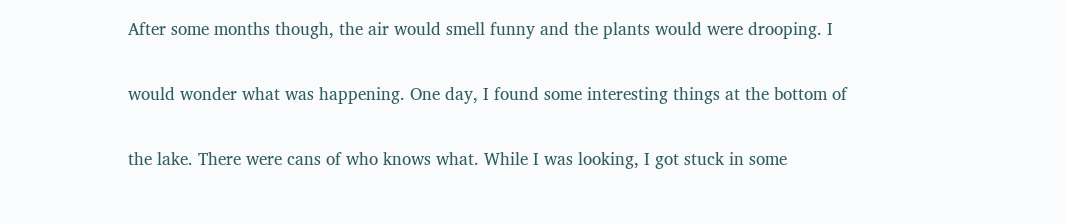After some months though, the air would smell funny and the plants would were drooping. I

would wonder what was happening. One day, I found some interesting things at the bottom of

the lake. There were cans of who knows what. While I was looking, I got stuck in some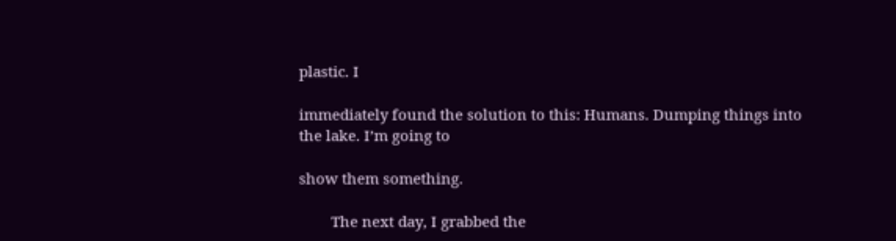plastic. I

immediately found the solution to this: Humans. Dumping things into the lake. I’m going to

show them something.

        The next day, I grabbed the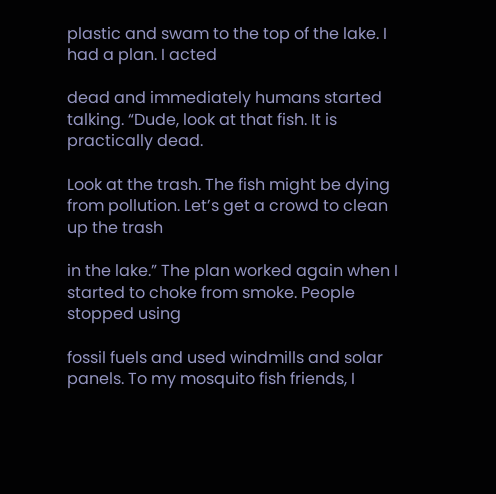plastic and swam to the top of the lake. I had a plan. I acted

dead and immediately humans started talking. “Dude, look at that fish. It is practically dead.

Look at the trash. The fish might be dying from pollution. Let’s get a crowd to clean up the trash

in the lake.” The plan worked again when I started to choke from smoke. People stopped using

fossil fuels and used windmills and solar panels. To my mosquito fish friends, I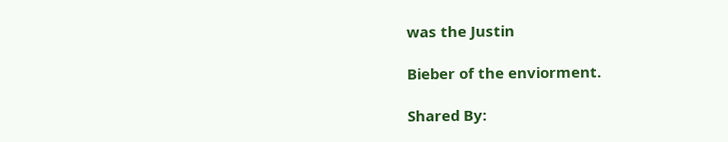was the Justin

Bieber of the enviorment.

Shared By: